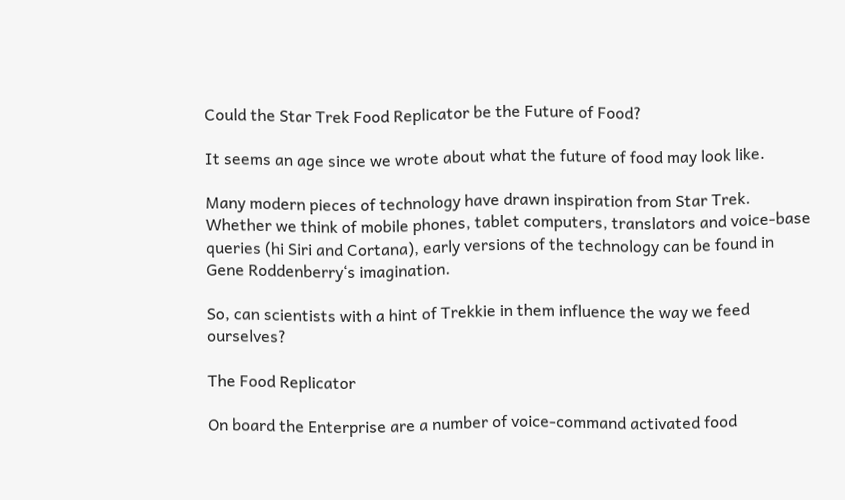Could the Star Trek Food Replicator be the Future of Food?

It seems an age since we wrote about what the future of food may look like.

Many modern pieces of technology have drawn inspiration from Star Trek. Whether we think of mobile phones, tablet computers, translators and voice-base queries (hi Siri and Cortana), early versions of the technology can be found in Gene Roddenberry‘s imagination.

So, can scientists with a hint of Trekkie in them influence the way we feed ourselves?

The Food Replicator

On board the Enterprise are a number of voice-command activated food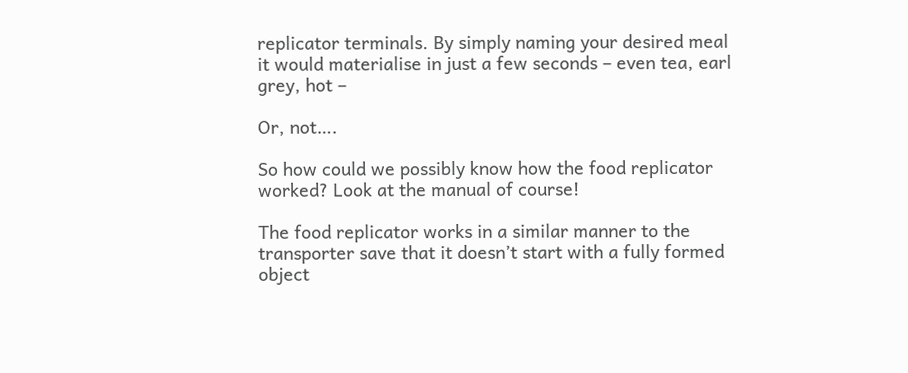replicator terminals. By simply naming your desired meal it would materialise in just a few seconds – even tea, earl grey, hot –

Or, not….

So how could we possibly know how the food replicator worked? Look at the manual of course!

The food replicator works in a similar manner to the transporter save that it doesn’t start with a fully formed object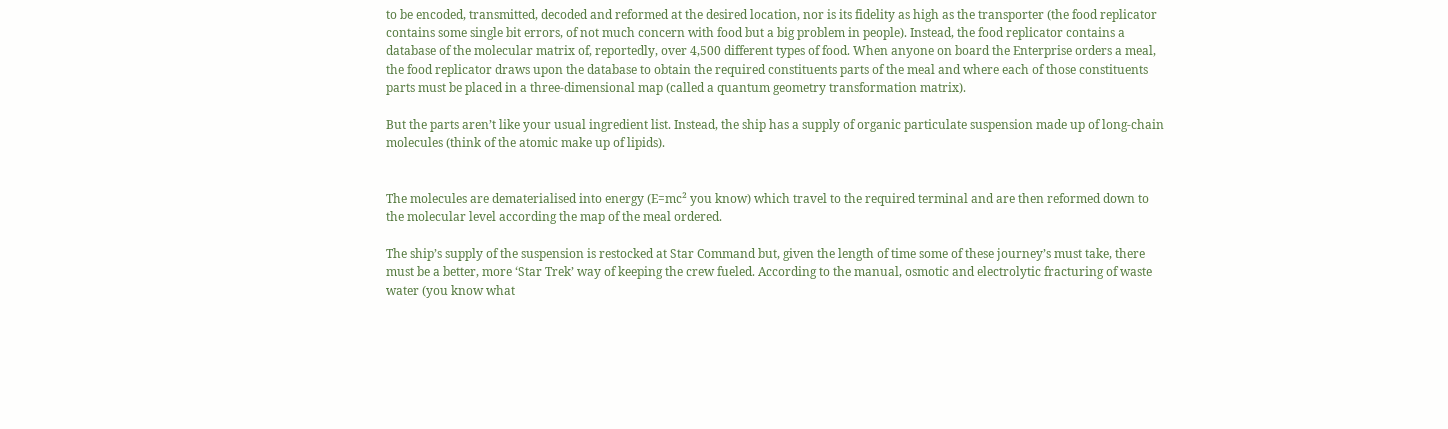to be encoded, transmitted, decoded and reformed at the desired location, nor is its fidelity as high as the transporter (the food replicator contains some single bit errors, of not much concern with food but a big problem in people). Instead, the food replicator contains a database of the molecular matrix of, reportedly, over 4,500 different types of food. When anyone on board the Enterprise orders a meal, the food replicator draws upon the database to obtain the required constituents parts of the meal and where each of those constituents parts must be placed in a three-dimensional map (called a quantum geometry transformation matrix).

But the parts aren’t like your usual ingredient list. Instead, the ship has a supply of organic particulate suspension made up of long-chain molecules (think of the atomic make up of lipids).


The molecules are dematerialised into energy (E=mc² you know) which travel to the required terminal and are then reformed down to the molecular level according the map of the meal ordered.

The ship’s supply of the suspension is restocked at Star Command but, given the length of time some of these journey’s must take, there must be a better, more ‘Star Trek’ way of keeping the crew fueled. According to the manual, osmotic and electrolytic fracturing of waste water (you know what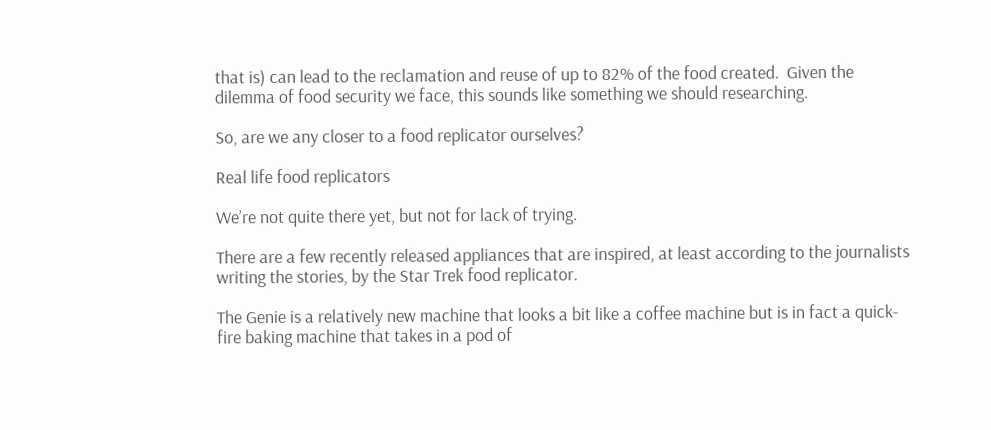that is) can lead to the reclamation and reuse of up to 82% of the food created.  Given the dilemma of food security we face, this sounds like something we should researching.

So, are we any closer to a food replicator ourselves?

Real life food replicators

We’re not quite there yet, but not for lack of trying.

There are a few recently released appliances that are inspired, at least according to the journalists writing the stories, by the Star Trek food replicator.

The Genie is a relatively new machine that looks a bit like a coffee machine but is in fact a quick-fire baking machine that takes in a pod of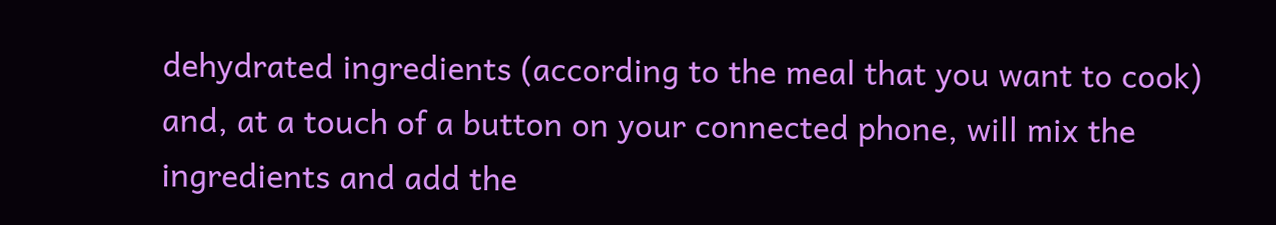dehydrated ingredients (according to the meal that you want to cook) and, at a touch of a button on your connected phone, will mix the ingredients and add the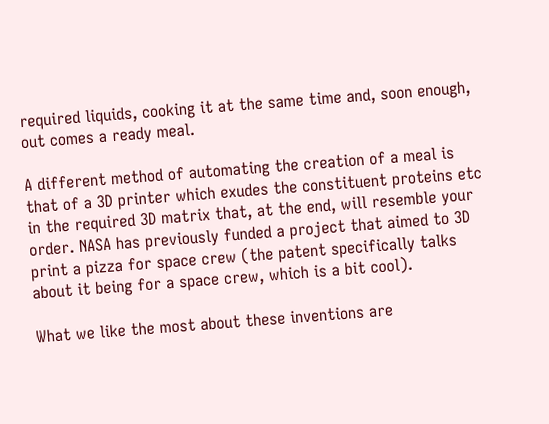required liquids, cooking it at the same time and, soon enough, out comes a ready meal.

A different method of automating the creation of a meal is that of a 3D printer which exudes the constituent proteins etc in the required 3D matrix that, at the end, will resemble your order. NASA has previously funded a project that aimed to 3D print a pizza for space crew (the patent specifically talks about it being for a space crew, which is a bit cool).

What we like the most about these inventions are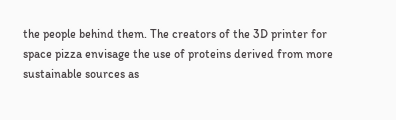the people behind them. The creators of the 3D printer for space pizza envisage the use of proteins derived from more sustainable sources as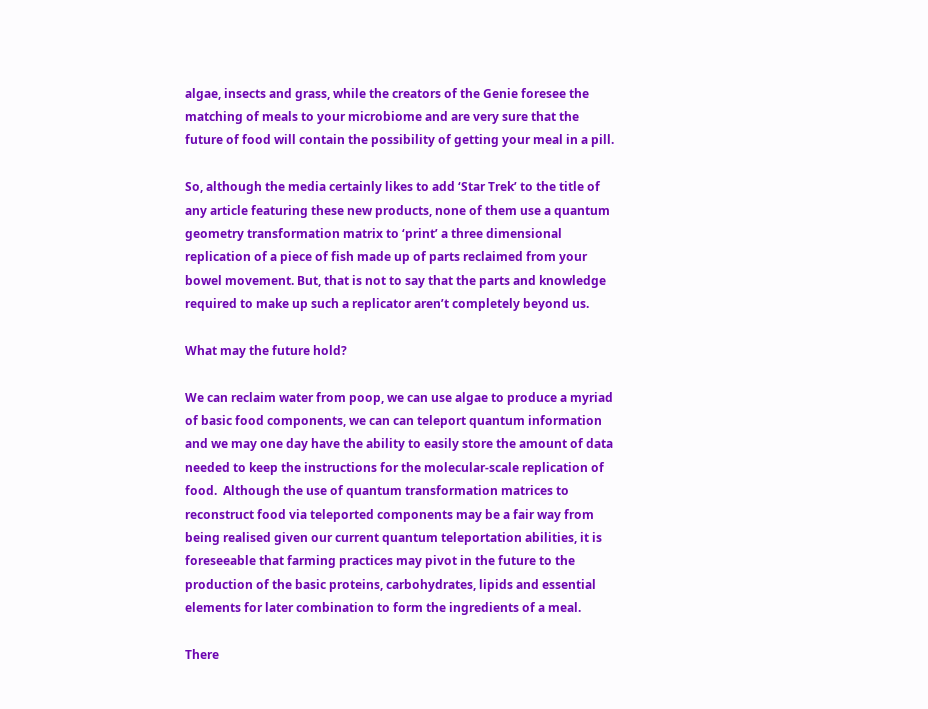algae, insects and grass, while the creators of the Genie foresee the matching of meals to your microbiome and are very sure that the future of food will contain the possibility of getting your meal in a pill.

So, although the media certainly likes to add ‘Star Trek’ to the title of any article featuring these new products, none of them use a quantum geometry transformation matrix to ‘print’ a three dimensional replication of a piece of fish made up of parts reclaimed from your bowel movement. But, that is not to say that the parts and knowledge required to make up such a replicator aren’t completely beyond us.

What may the future hold?

We can reclaim water from poop, we can use algae to produce a myriad of basic food components, we can can teleport quantum information and we may one day have the ability to easily store the amount of data needed to keep the instructions for the molecular-scale replication of food.  Although the use of quantum transformation matrices to reconstruct food via teleported components may be a fair way from being realised given our current quantum teleportation abilities, it is foreseeable that farming practices may pivot in the future to the production of the basic proteins, carbohydrates, lipids and essential elements for later combination to form the ingredients of a meal.

There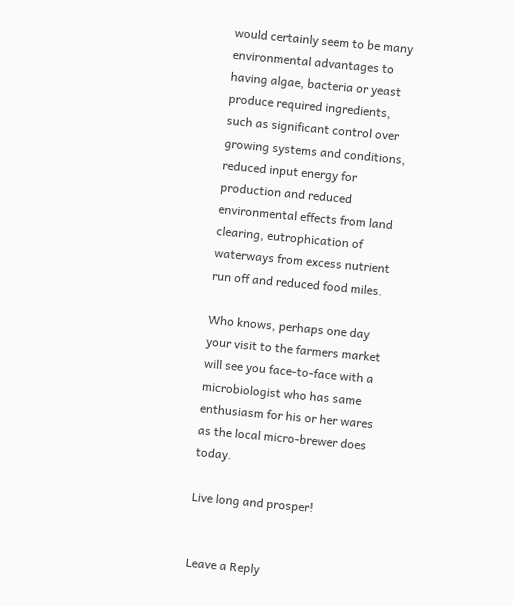would certainly seem to be many environmental advantages to having algae, bacteria or yeast produce required ingredients, such as significant control over growing systems and conditions, reduced input energy for production and reduced environmental effects from land clearing, eutrophication of waterways from excess nutrient run off and reduced food miles.

Who knows, perhaps one day your visit to the farmers market will see you face-to-face with a microbiologist who has same enthusiasm for his or her wares as the local micro-brewer does today.

Live long and prosper!


Leave a Reply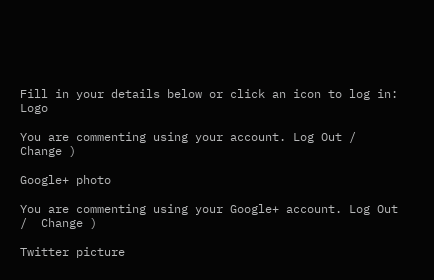Fill in your details below or click an icon to log in: Logo

You are commenting using your account. Log Out /  Change )

Google+ photo

You are commenting using your Google+ account. Log Out /  Change )

Twitter picture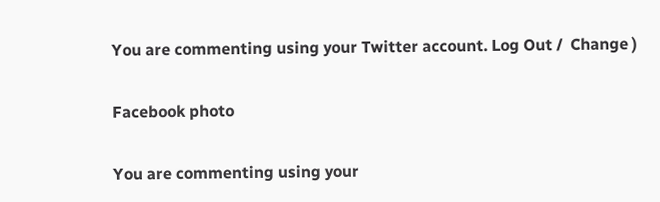You are commenting using your Twitter account. Log Out /  Change )

Facebook photo

You are commenting using your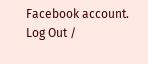Facebook account. Log Out /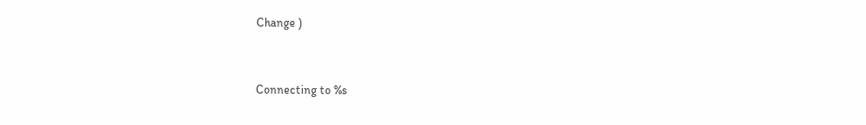Change )


Connecting to %s